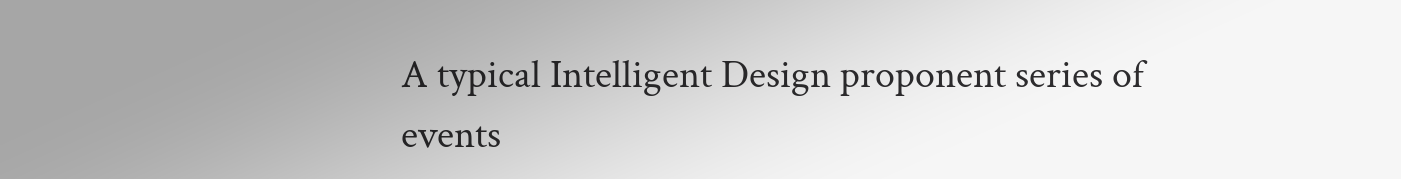A typical Intelligent Design proponent series of events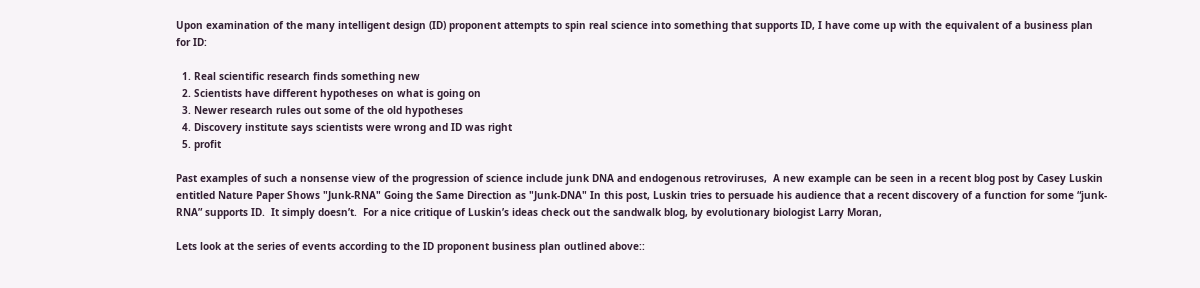Upon examination of the many intelligent design (ID) proponent attempts to spin real science into something that supports ID, I have come up with the equivalent of a business plan for ID:

  1. Real scientific research finds something new
  2. Scientists have different hypotheses on what is going on
  3. Newer research rules out some of the old hypotheses
  4. Discovery institute says scientists were wrong and ID was right
  5. profit

Past examples of such a nonsense view of the progression of science include junk DNA and endogenous retroviruses,  A new example can be seen in a recent blog post by Casey Luskin entitled Nature Paper Shows "Junk-RNA" Going the Same Direction as "Junk-DNA" In this post, Luskin tries to persuade his audience that a recent discovery of a function for some “junk-RNA” supports ID.  It simply doesn’t.  For a nice critique of Luskin’s ideas check out the sandwalk blog, by evolutionary biologist Larry Moran,

Lets look at the series of events according to the ID proponent business plan outlined above::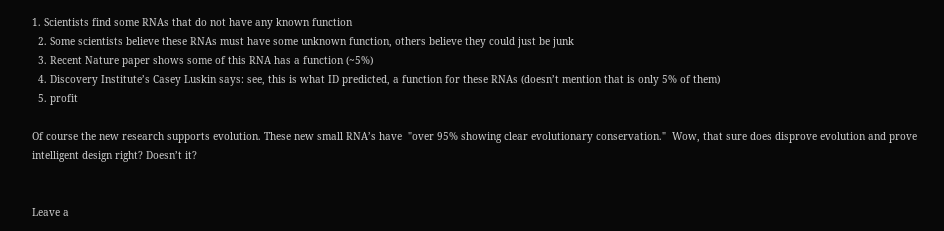1. Scientists find some RNAs that do not have any known function
  2. Some scientists believe these RNAs must have some unknown function, others believe they could just be junk
  3. Recent Nature paper shows some of this RNA has a function (~5%)
  4. Discovery Institute’s Casey Luskin says: see, this is what ID predicted, a function for these RNAs (doesn’t mention that is only 5% of them)
  5. profit

Of course the new research supports evolution. These new small RNA’s have  "over 95% showing clear evolutionary conservation."  Wow, that sure does disprove evolution and prove intelligent design right? Doesn’t it?


Leave a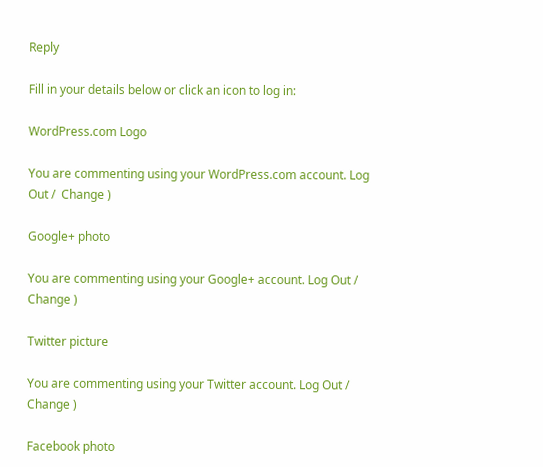Reply

Fill in your details below or click an icon to log in:

WordPress.com Logo

You are commenting using your WordPress.com account. Log Out /  Change )

Google+ photo

You are commenting using your Google+ account. Log Out /  Change )

Twitter picture

You are commenting using your Twitter account. Log Out /  Change )

Facebook photo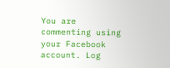You are commenting using your Facebook account. Log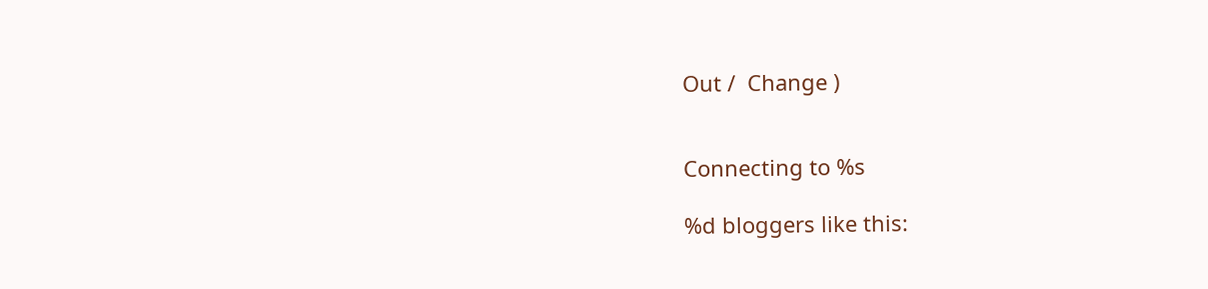Out /  Change )


Connecting to %s

%d bloggers like this: